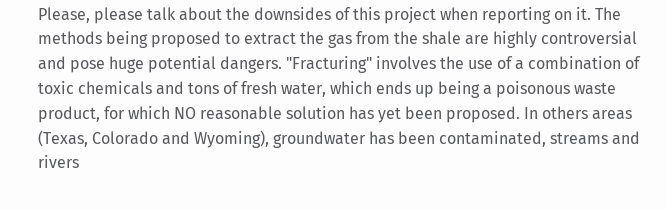Please, please talk about the downsides of this project when reporting on it. The methods being proposed to extract the gas from the shale are highly controversial and pose huge potential dangers. "Fracturing" involves the use of a combination of toxic chemicals and tons of fresh water, which ends up being a poisonous waste product, for which NO reasonable solution has yet been proposed. In others areas (Texas, Colorado and Wyoming), groundwater has been contaminated, streams and rivers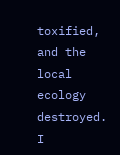toxified, and the local ecology destroyed. I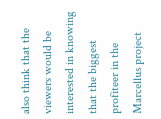also think that the viewers would be interested in knowing that the biggest profiteer in the Marcellus project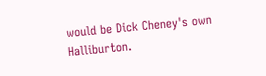would be Dick Cheney's own Halliburton.